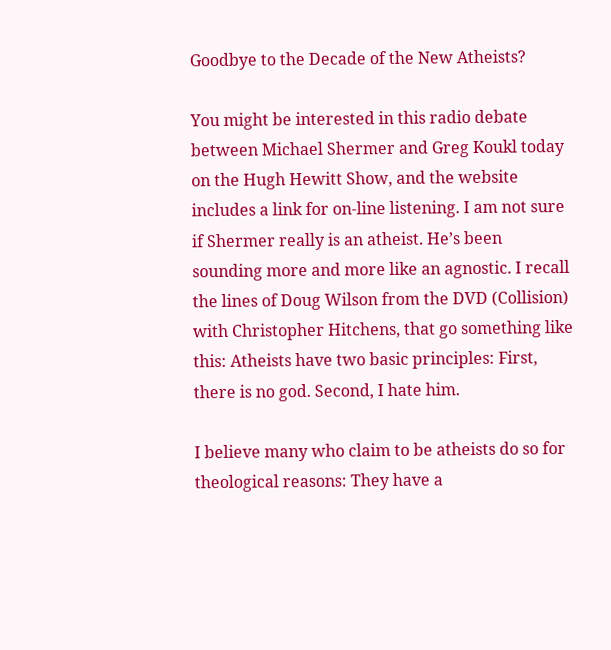Goodbye to the Decade of the New Atheists?

You might be interested in this radio debate between Michael Shermer and Greg Koukl today on the Hugh Hewitt Show, and the website includes a link for on-line listening. I am not sure if Shermer really is an atheist. He’s been sounding more and more like an agnostic. I recall the lines of Doug Wilson from the DVD (Collision) with Christopher Hitchens, that go something like this: Atheists have two basic principles: First, there is no god. Second, I hate him.

I believe many who claim to be atheists do so for theological reasons: They have a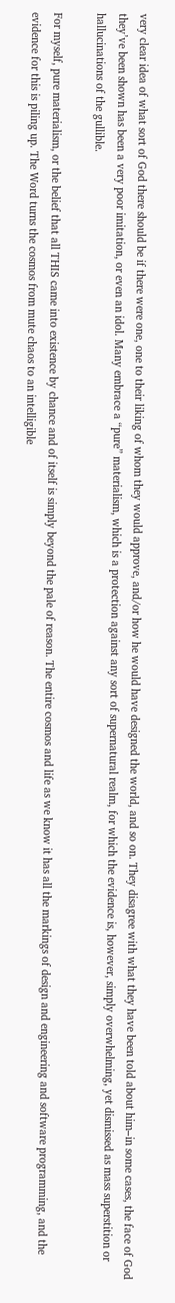very clear idea of what sort of God there should be if there were one, one to their liking of whom they would approve, and/or how he would have designed the world, and so on. They disagree with what they have been told about him–in some cases, the face of God they’ve been shown has been a very poor imitation, or even an idol. Many embrace a “pure” materialism, which is a protection against any sort of supernatural realm, for which the evidence is, however, simply overwhelming, yet dismissed as mass superstition or hallucinations of the gullible.

For myself, pure materialism, or the belief that all THIS came into existence by chance and of itself is simply beyond the pale of reason. The entire cosmos and life as we know it has all the markings of design and engineering and software programming, and the evidence for this is piling up. The Word turns the cosmos from mute chaos to an intelligible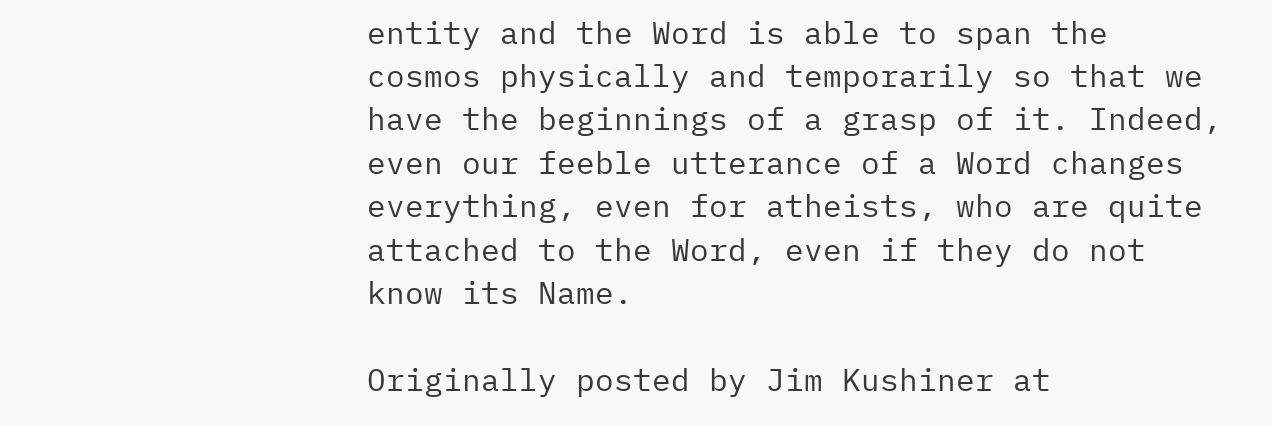entity and the Word is able to span the cosmos physically and temporarily so that we have the beginnings of a grasp of it. Indeed, even our feeble utterance of a Word changes everything, even for atheists, who are quite attached to the Word, even if they do not know its Name.

Originally posted by Jim Kushiner at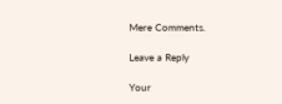Mere Comments.

Leave a Reply

Your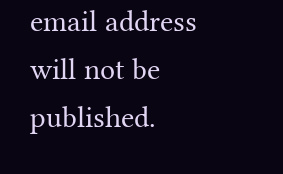email address will not be published.